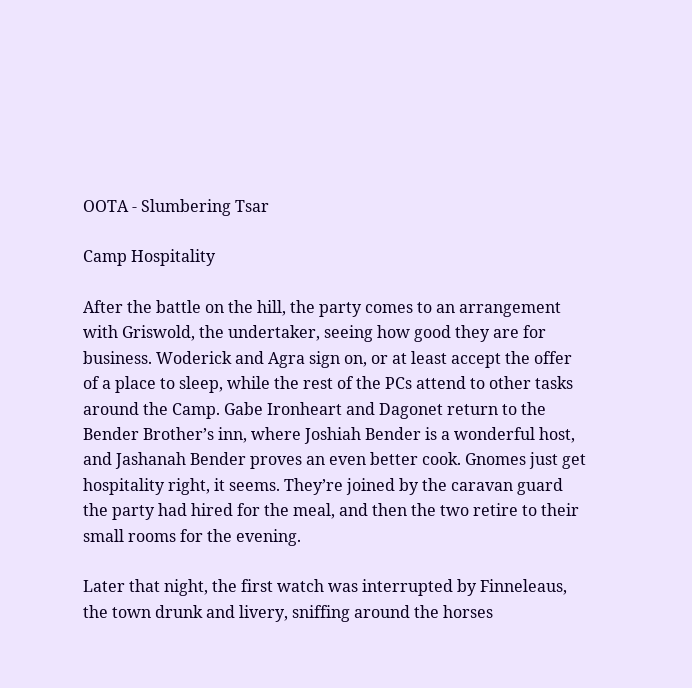OOTA - Slumbering Tsar

Camp Hospitality

After the battle on the hill, the party comes to an arrangement with Griswold, the undertaker, seeing how good they are for business. Woderick and Agra sign on, or at least accept the offer of a place to sleep, while the rest of the PCs attend to other tasks around the Camp. Gabe Ironheart and Dagonet return to the Bender Brother’s inn, where Joshiah Bender is a wonderful host, and Jashanah Bender proves an even better cook. Gnomes just get hospitality right, it seems. They’re joined by the caravan guard the party had hired for the meal, and then the two retire to their small rooms for the evening.

Later that night, the first watch was interrupted by Finneleaus, the town drunk and livery, sniffing around the horses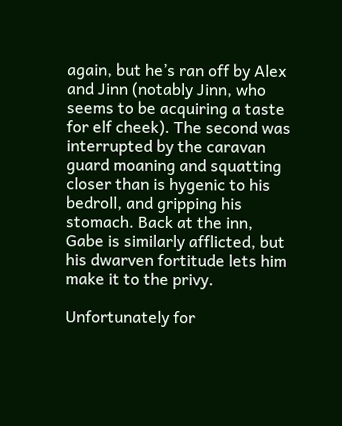again, but he’s ran off by Alex and Jinn (notably Jinn, who seems to be acquiring a taste for elf cheek). The second was interrupted by the caravan guard moaning and squatting closer than is hygenic to his bedroll, and gripping his stomach. Back at the inn, Gabe is similarly afflicted, but his dwarven fortitude lets him make it to the privy.

Unfortunately for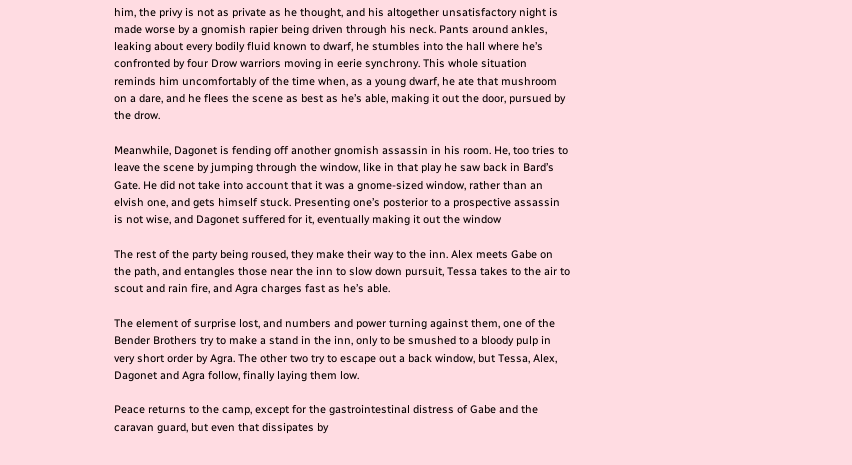him, the privy is not as private as he thought, and his altogether unsatisfactory night is made worse by a gnomish rapier being driven through his neck. Pants around ankles, leaking about every bodily fluid known to dwarf, he stumbles into the hall where he’s confronted by four Drow warriors moving in eerie synchrony. This whole situation reminds him uncomfortably of the time when, as a young dwarf, he ate that mushroom on a dare, and he flees the scene as best as he’s able, making it out the door, pursued by the drow.

Meanwhile, Dagonet is fending off another gnomish assassin in his room. He, too tries to leave the scene by jumping through the window, like in that play he saw back in Bard’s Gate. He did not take into account that it was a gnome-sized window, rather than an elvish one, and gets himself stuck. Presenting one’s posterior to a prospective assassin is not wise, and Dagonet suffered for it, eventually making it out the window

The rest of the party being roused, they make their way to the inn. Alex meets Gabe on the path, and entangles those near the inn to slow down pursuit, Tessa takes to the air to scout and rain fire, and Agra charges fast as he’s able.

The element of surprise lost, and numbers and power turning against them, one of the Bender Brothers try to make a stand in the inn, only to be smushed to a bloody pulp in very short order by Agra. The other two try to escape out a back window, but Tessa, Alex, Dagonet and Agra follow, finally laying them low.

Peace returns to the camp, except for the gastrointestinal distress of Gabe and the caravan guard, but even that dissipates by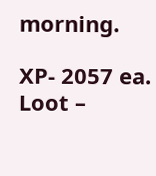morning.

XP- 2057 ea.
Loot –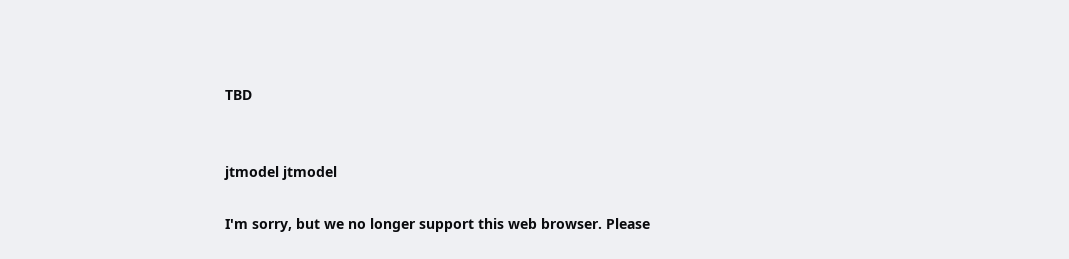TBD


jtmodel jtmodel

I'm sorry, but we no longer support this web browser. Please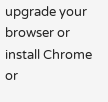upgrade your browser or install Chrome or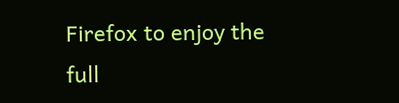Firefox to enjoy the full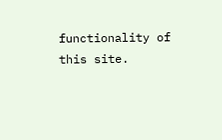functionality of this site.